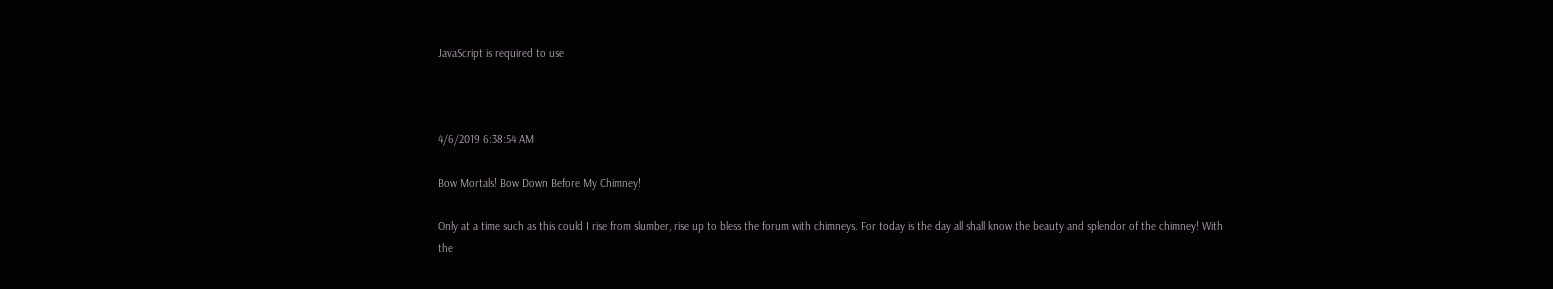JavaScript is required to use



4/6/2019 6:38:54 AM

Bow Mortals! Bow Down Before My Chimney!

Only at a time such as this could I rise from slumber, rise up to bless the forum with chimneys. For today is the day all shall know the beauty and splendor of the chimney! With the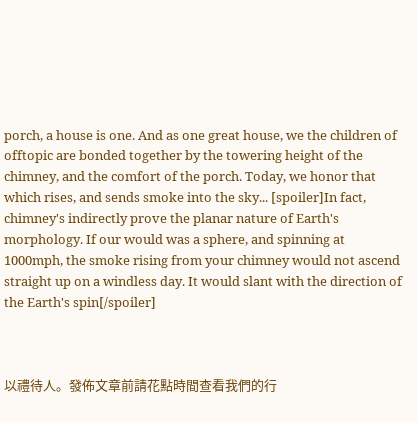porch, a house is one. And as one great house, we the children of offtopic are bonded together by the towering height of the chimney, and the comfort of the porch. Today, we honor that which rises, and sends smoke into the sky... [spoiler]In fact, chimney's indirectly prove the planar nature of Earth's morphology. If our would was a sphere, and spinning at 1000mph, the smoke rising from your chimney would not ascend straight up on a windless day. It would slant with the direction of the Earth's spin[/spoiler]



以禮待人。發佈文章前請花點時間查看我們的行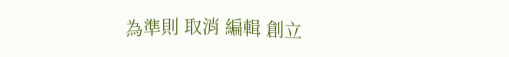為準則 取消 編輯 創立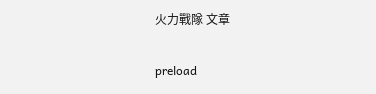火力戰隊 文章

preload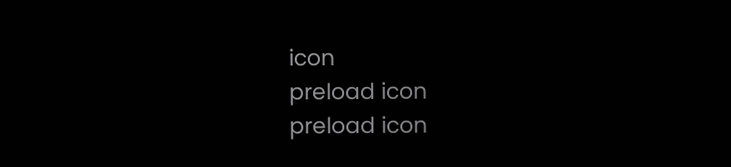icon
preload icon
preload icon